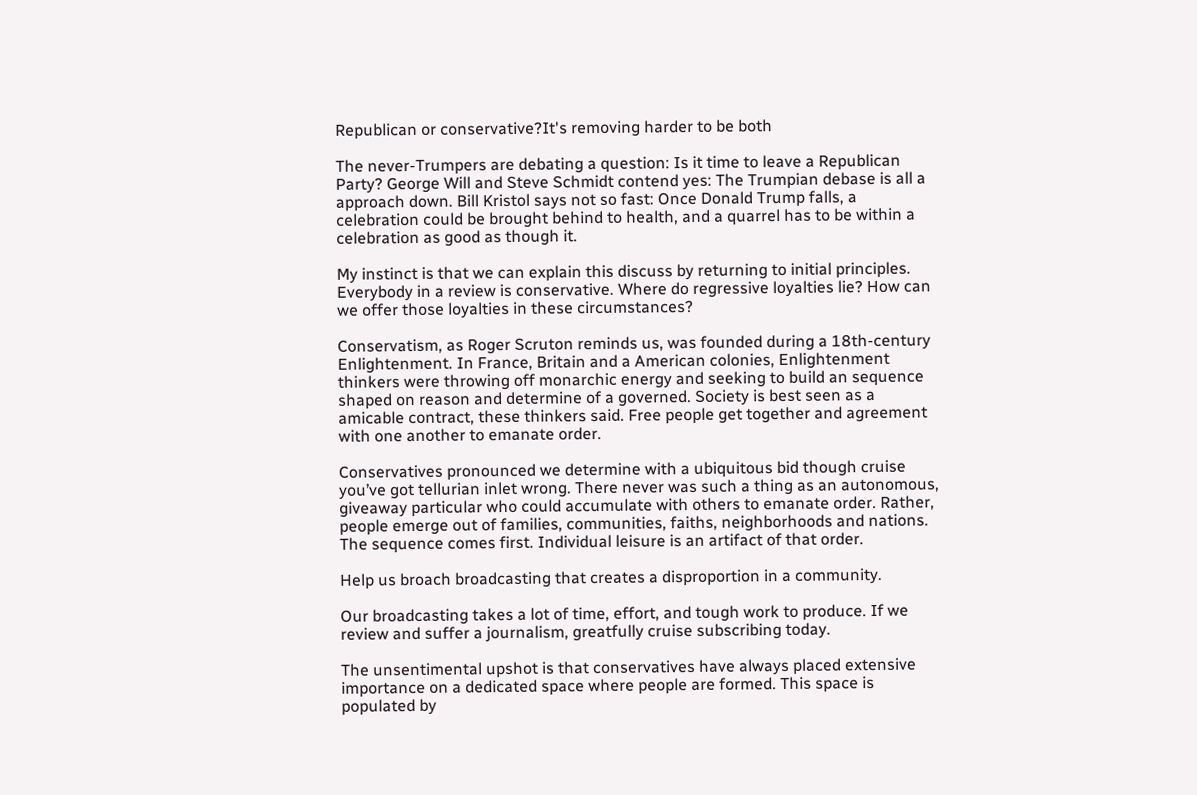Republican or conservative?It's removing harder to be both

The never-Trumpers are debating a question: Is it time to leave a Republican Party? George Will and Steve Schmidt contend yes: The Trumpian debase is all a approach down. Bill Kristol says not so fast: Once Donald Trump falls, a celebration could be brought behind to health, and a quarrel has to be within a celebration as good as though it.

My instinct is that we can explain this discuss by returning to initial principles. Everybody in a review is conservative. Where do regressive loyalties lie? How can we offer those loyalties in these circumstances?

Conservatism, as Roger Scruton reminds us, was founded during a 18th-century Enlightenment. In France, Britain and a American colonies, Enlightenment thinkers were throwing off monarchic energy and seeking to build an sequence shaped on reason and determine of a governed. Society is best seen as a amicable contract, these thinkers said. Free people get together and agreement with one another to emanate order.

Conservatives pronounced we determine with a ubiquitous bid though cruise you’ve got tellurian inlet wrong. There never was such a thing as an autonomous, giveaway particular who could accumulate with others to emanate order. Rather, people emerge out of families, communities, faiths, neighborhoods and nations. The sequence comes first. Individual leisure is an artifact of that order.

Help us broach broadcasting that creates a disproportion in a community.

Our broadcasting takes a lot of time, effort, and tough work to produce. If we review and suffer a journalism, greatfully cruise subscribing today.

The unsentimental upshot is that conservatives have always placed extensive importance on a dedicated space where people are formed. This space is populated by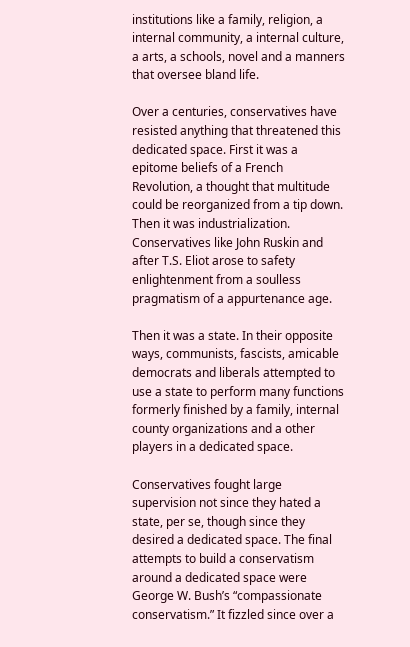institutions like a family, religion, a internal community, a internal culture, a arts, a schools, novel and a manners that oversee bland life.

Over a centuries, conservatives have resisted anything that threatened this dedicated space. First it was a epitome beliefs of a French Revolution, a thought that multitude could be reorganized from a tip down. Then it was industrialization. Conservatives like John Ruskin and after T.S. Eliot arose to safety enlightenment from a soulless pragmatism of a appurtenance age.

Then it was a state. In their opposite ways, communists, fascists, amicable democrats and liberals attempted to use a state to perform many functions formerly finished by a family, internal county organizations and a other players in a dedicated space.

Conservatives fought large supervision not since they hated a state, per se, though since they desired a dedicated space. The final attempts to build a conservatism around a dedicated space were George W. Bush’s “compassionate conservatism.” It fizzled since over a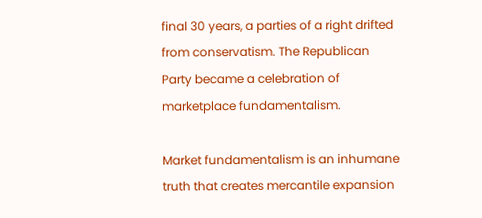final 30 years, a parties of a right drifted from conservatism. The Republican Party became a celebration of marketplace fundamentalism.

Market fundamentalism is an inhumane truth that creates mercantile expansion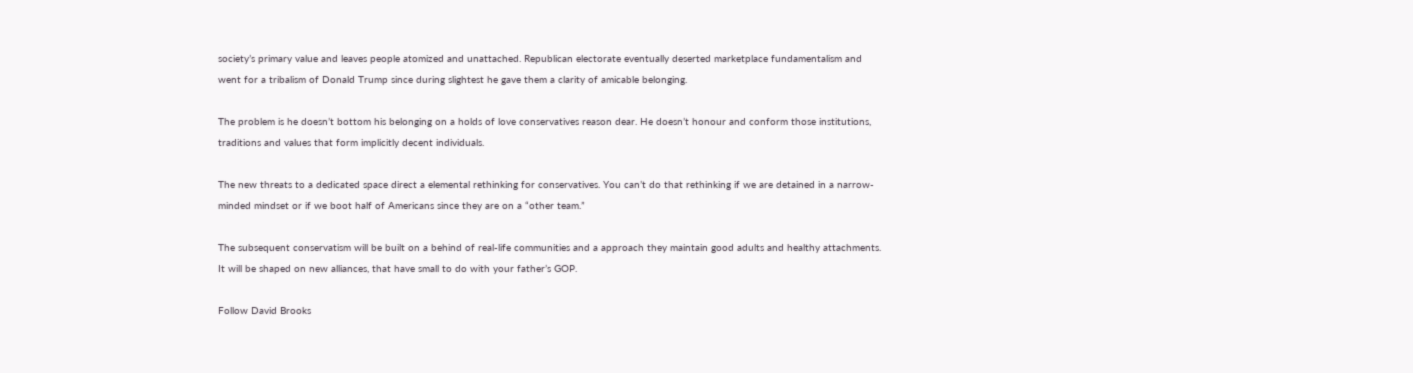society’s primary value and leaves people atomized and unattached. Republican electorate eventually deserted marketplace fundamentalism and went for a tribalism of Donald Trump since during slightest he gave them a clarity of amicable belonging.

The problem is he doesn’t bottom his belonging on a holds of love conservatives reason dear. He doesn’t honour and conform those institutions, traditions and values that form implicitly decent individuals.

The new threats to a dedicated space direct a elemental rethinking for conservatives. You can’t do that rethinking if we are detained in a narrow-minded mindset or if we boot half of Americans since they are on a “other team.”

The subsequent conservatism will be built on a behind of real-life communities and a approach they maintain good adults and healthy attachments. It will be shaped on new alliances, that have small to do with your father’s GOP.

Follow David Brooks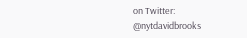on Twitter: @nytdavidbrooks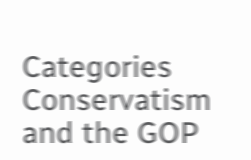Categories Conservatism and the GOP